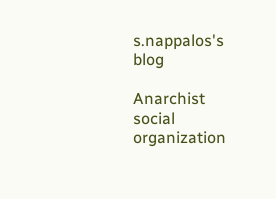s.nappalos's blog

Anarchist social organization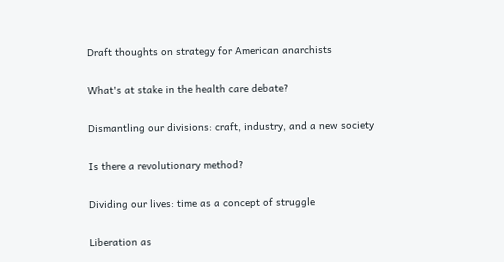Draft thoughts on strategy for American anarchists

What's at stake in the health care debate?

Dismantling our divisions: craft, industry, and a new society

Is there a revolutionary method?

Dividing our lives: time as a concept of struggle

Liberation as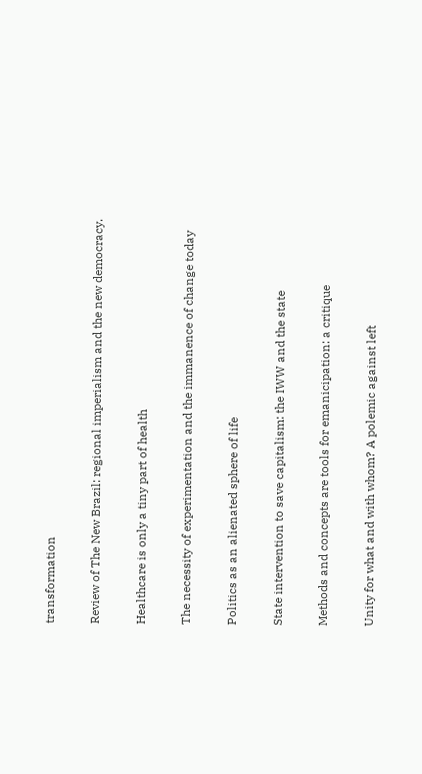transformation

Review of The New Brazil: regional imperialism and the new democracy.

Healthcare is only a tiny part of health

The necessity of experimentation and the immanence of change today

Politics as an alienated sphere of life

State intervention to save capitalism: the IWW and the state

Methods and concepts are tools for emanicipation: a critique

Unity for what and with whom? A polemic against left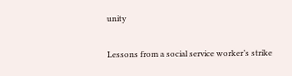unity

Lessons from a social service worker’s strike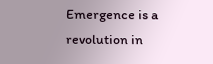Emergence is a revolution in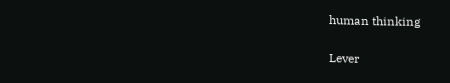human thinking

Lever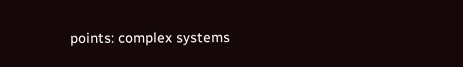points: complex systems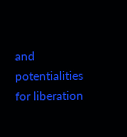and potentialities for liberation